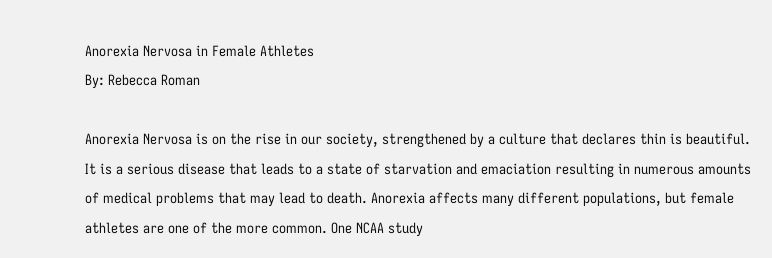Anorexia Nervosa in Female Athletes
By: Rebecca Roman

Anorexia Nervosa is on the rise in our society, strengthened by a culture that declares thin is beautiful. It is a serious disease that leads to a state of starvation and emaciation resulting in numerous amounts of medical problems that may lead to death. Anorexia affects many different populations, but female athletes are one of the more common. One NCAA study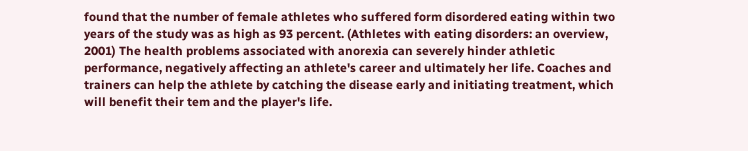found that the number of female athletes who suffered form disordered eating within two years of the study was as high as 93 percent. (Athletes with eating disorders: an overview, 2001) The health problems associated with anorexia can severely hinder athletic performance, negatively affecting an athlete's career and ultimately her life. Coaches and trainers can help the athlete by catching the disease early and initiating treatment, which will benefit their tem and the player's life.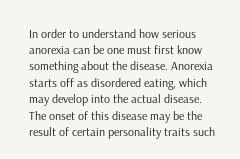In order to understand how serious anorexia can be one must first know something about the disease. Anorexia starts off as disordered eating, which may develop into the actual disease. The onset of this disease may be the result of certain personality traits such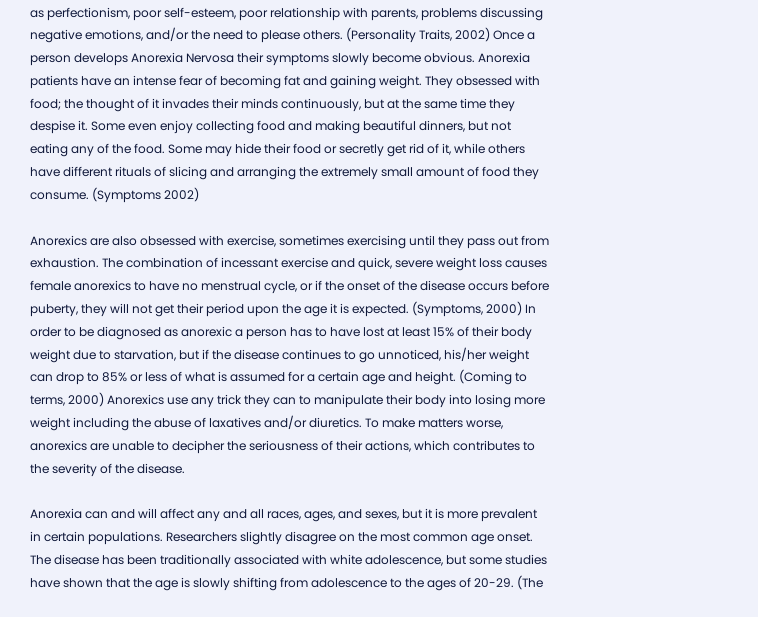as perfectionism, poor self-esteem, poor relationship with parents, problems discussing negative emotions, and/or the need to please others. (Personality Traits, 2002) Once a person develops Anorexia Nervosa their symptoms slowly become obvious. Anorexia patients have an intense fear of becoming fat and gaining weight. They obsessed with food; the thought of it invades their minds continuously, but at the same time they despise it. Some even enjoy collecting food and making beautiful dinners, but not eating any of the food. Some may hide their food or secretly get rid of it, while others have different rituals of slicing and arranging the extremely small amount of food they consume. (Symptoms 2002)

Anorexics are also obsessed with exercise, sometimes exercising until they pass out from exhaustion. The combination of incessant exercise and quick, severe weight loss causes female anorexics to have no menstrual cycle, or if the onset of the disease occurs before puberty, they will not get their period upon the age it is expected. (Symptoms, 2000) In order to be diagnosed as anorexic a person has to have lost at least 15% of their body weight due to starvation, but if the disease continues to go unnoticed, his/her weight can drop to 85% or less of what is assumed for a certain age and height. (Coming to terms, 2000) Anorexics use any trick they can to manipulate their body into losing more weight including the abuse of laxatives and/or diuretics. To make matters worse, anorexics are unable to decipher the seriousness of their actions, which contributes to the severity of the disease.

Anorexia can and will affect any and all races, ages, and sexes, but it is more prevalent in certain populations. Researchers slightly disagree on the most common age onset. The disease has been traditionally associated with white adolescence, but some studies have shown that the age is slowly shifting from adolescence to the ages of 20-29. (The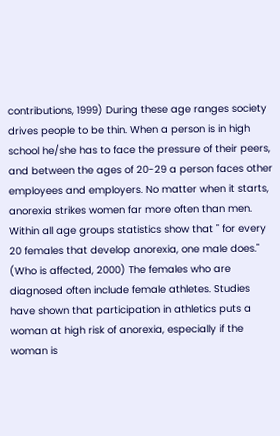contributions, 1999) During these age ranges society drives people to be thin. When a person is in high school he/she has to face the pressure of their peers, and between the ages of 20-29 a person faces other employees and employers. No matter when it starts, anorexia strikes women far more often than men. Within all age groups statistics show that " for every 20 females that develop anorexia, one male does." (Who is affected, 2000) The females who are diagnosed often include female athletes. Studies have shown that participation in athletics puts a woman at high risk of anorexia, especially if the woman is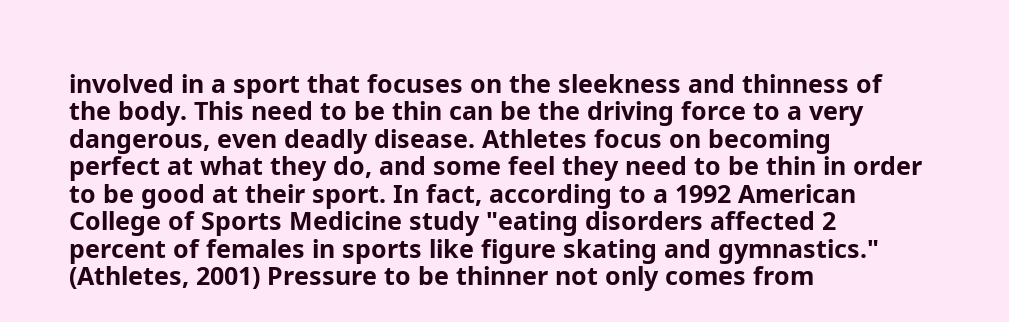involved in a sport that focuses on the sleekness and thinness of the body. This need to be thin can be the driving force to a very dangerous, even deadly disease. Athletes focus on becoming perfect at what they do, and some feel they need to be thin in order to be good at their sport. In fact, according to a 1992 American College of Sports Medicine study "eating disorders affected 2 percent of females in sports like figure skating and gymnastics." (Athletes, 2001) Pressure to be thinner not only comes from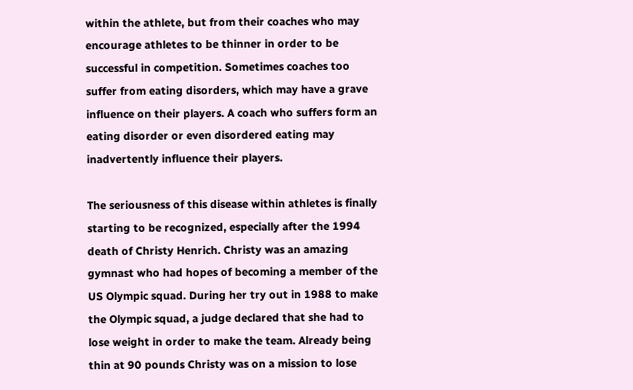within the athlete, but from their coaches who may encourage athletes to be thinner in order to be successful in competition. Sometimes coaches too suffer from eating disorders, which may have a grave influence on their players. A coach who suffers form an eating disorder or even disordered eating may inadvertently influence their players.

The seriousness of this disease within athletes is finally starting to be recognized, especially after the 1994 death of Christy Henrich. Christy was an amazing gymnast who had hopes of becoming a member of the US Olympic squad. During her try out in 1988 to make the Olympic squad, a judge declared that she had to lose weight in order to make the team. Already being thin at 90 pounds Christy was on a mission to lose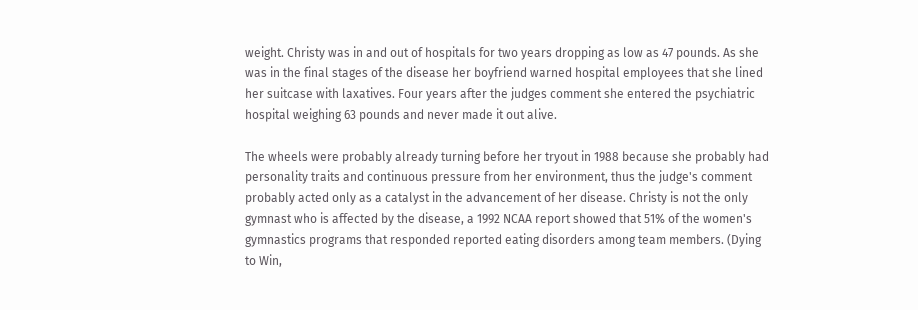weight. Christy was in and out of hospitals for two years dropping as low as 47 pounds. As she was in the final stages of the disease her boyfriend warned hospital employees that she lined her suitcase with laxatives. Four years after the judges comment she entered the psychiatric hospital weighing 63 pounds and never made it out alive.

The wheels were probably already turning before her tryout in 1988 because she probably had personality traits and continuous pressure from her environment, thus the judge's comment probably acted only as a catalyst in the advancement of her disease. Christy is not the only gymnast who is affected by the disease, a 1992 NCAA report showed that 51% of the women's gymnastics programs that responded reported eating disorders among team members. (Dying to Win,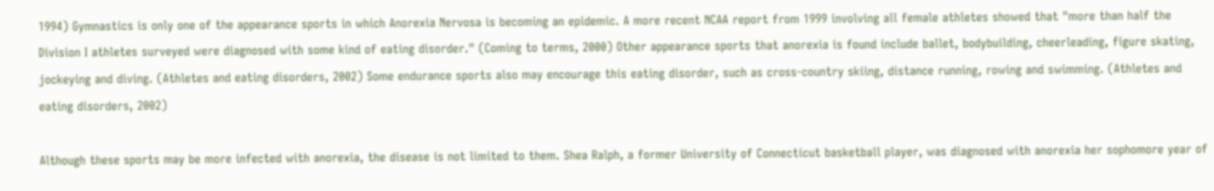1994) Gymnastics is only one of the appearance sports in which Anorexia Nervosa is becoming an epidemic. A more recent NCAA report from 1999 involving all female athletes showed that "more than half the Division I athletes surveyed were diagnosed with some kind of eating disorder." (Coming to terms, 2000) Other appearance sports that anorexia is found include ballet, bodybuilding, cheerleading, figure skating, jockeying and diving. (Athletes and eating disorders, 2002) Some endurance sports also may encourage this eating disorder, such as cross-country skiing, distance running, rowing and swimming. (Athletes and eating disorders, 2002)

Although these sports may be more infected with anorexia, the disease is not limited to them. Shea Ralph, a former University of Connecticut basketball player, was diagnosed with anorexia her sophomore year of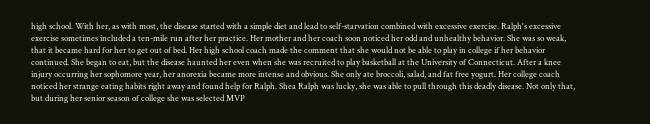high school. With her, as with most, the disease started with a simple diet and lead to self-starvation combined with excessive exercise. Ralph's excessive exercise sometimes included a ten-mile run after her practice. Her mother and her coach soon noticed her odd and unhealthy behavior. She was so weak, that it became hard for her to get out of bed. Her high school coach made the comment that she would not be able to play in college if her behavior continued. She began to eat, but the disease haunted her even when she was recruited to play basketball at the University of Connecticut. After a knee injury occurring her sophomore year, her anorexia became more intense and obvious. She only ate broccoli, salad, and fat free yogurt. Her college coach noticed her strange eating habits right away and found help for Ralph. Shea Ralph was lucky, she was able to pull through this deadly disease. Not only that, but during her senior season of college she was selected MVP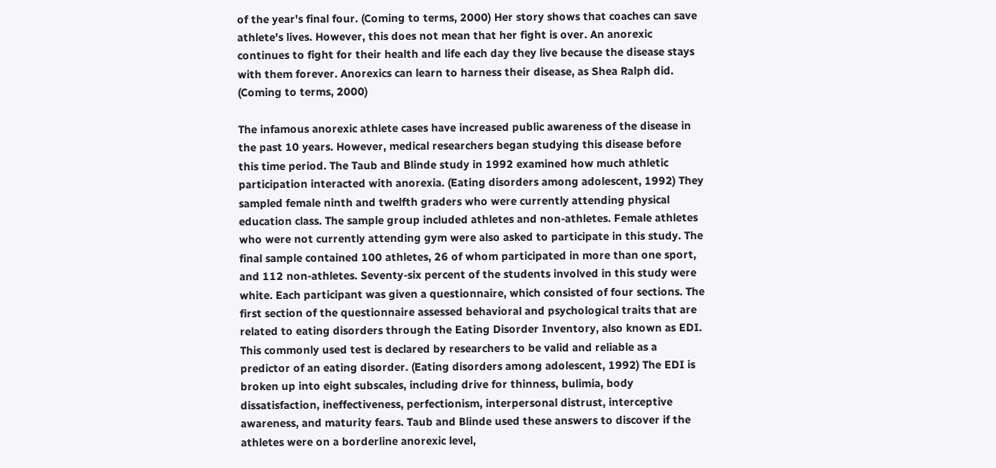of the year's final four. (Coming to terms, 2000) Her story shows that coaches can save athlete's lives. However, this does not mean that her fight is over. An anorexic continues to fight for their health and life each day they live because the disease stays with them forever. Anorexics can learn to harness their disease, as Shea Ralph did. (Coming to terms, 2000)

The infamous anorexic athlete cases have increased public awareness of the disease in the past 10 years. However, medical researchers began studying this disease before this time period. The Taub and Blinde study in 1992 examined how much athletic participation interacted with anorexia. (Eating disorders among adolescent, 1992) They sampled female ninth and twelfth graders who were currently attending physical education class. The sample group included athletes and non-athletes. Female athletes who were not currently attending gym were also asked to participate in this study. The final sample contained 100 athletes, 26 of whom participated in more than one sport, and 112 non-athletes. Seventy-six percent of the students involved in this study were white. Each participant was given a questionnaire, which consisted of four sections. The first section of the questionnaire assessed behavioral and psychological traits that are related to eating disorders through the Eating Disorder Inventory, also known as EDI. This commonly used test is declared by researchers to be valid and reliable as a predictor of an eating disorder. (Eating disorders among adolescent, 1992) The EDI is broken up into eight subscales, including drive for thinness, bulimia, body dissatisfaction, ineffectiveness, perfectionism, interpersonal distrust, interceptive awareness, and maturity fears. Taub and Blinde used these answers to discover if the athletes were on a borderline anorexic level,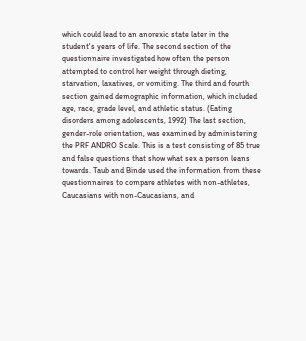which could lead to an anorexic state later in the student's years of life. The second section of the questionnaire investigated how often the person attempted to control her weight through dieting, starvation, laxatives, or vomiting. The third and fourth section gained demographic information, which included age, race, grade level, and athletic status. (Eating disorders among adolescents, 1992) The last section, gender-role orientation, was examined by administering the PRF ANDRO Scale. This is a test consisting of 85 true and false questions that show what sex a person leans towards. Taub and Binde used the information from these questionnaires to compare athletes with non-athletes, Caucasians with non-Caucasians, and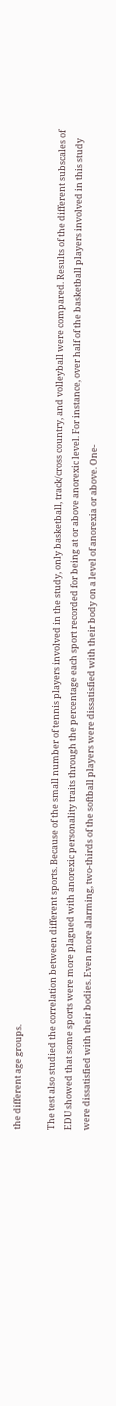the different age groups.

The test also studied the correlation between different sports. Because of the small number of tennis players involved in the study, only basketball, track/cross country, and volleyball were compared. Results of the different subscales of EDU showed that some sports were more plagued with anorexic personality traits through the percentage each sport recorded for being at or above anorexic level. For instance, over half of the basketball players involved in this study were dissatisfied with their bodies. Even more alarming, two-thirds of the softball players were dissatisfied with their body on a level of anorexia or above. One-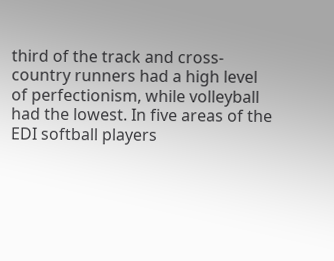third of the track and cross-country runners had a high level of perfectionism, while volleyball had the lowest. In five areas of the EDI softball players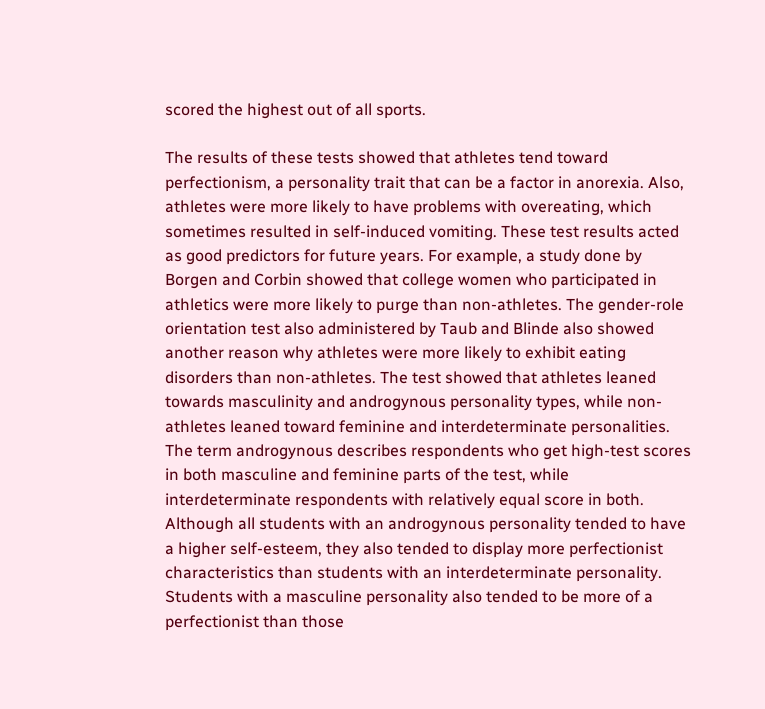scored the highest out of all sports.

The results of these tests showed that athletes tend toward perfectionism, a personality trait that can be a factor in anorexia. Also, athletes were more likely to have problems with overeating, which sometimes resulted in self-induced vomiting. These test results acted as good predictors for future years. For example, a study done by Borgen and Corbin showed that college women who participated in athletics were more likely to purge than non-athletes. The gender-role orientation test also administered by Taub and Blinde also showed another reason why athletes were more likely to exhibit eating disorders than non-athletes. The test showed that athletes leaned towards masculinity and androgynous personality types, while non-athletes leaned toward feminine and interdeterminate personalities. The term androgynous describes respondents who get high-test scores in both masculine and feminine parts of the test, while interdeterminate respondents with relatively equal score in both. Although all students with an androgynous personality tended to have a higher self-esteem, they also tended to display more perfectionist characteristics than students with an interdeterminate personality. Students with a masculine personality also tended to be more of a perfectionist than those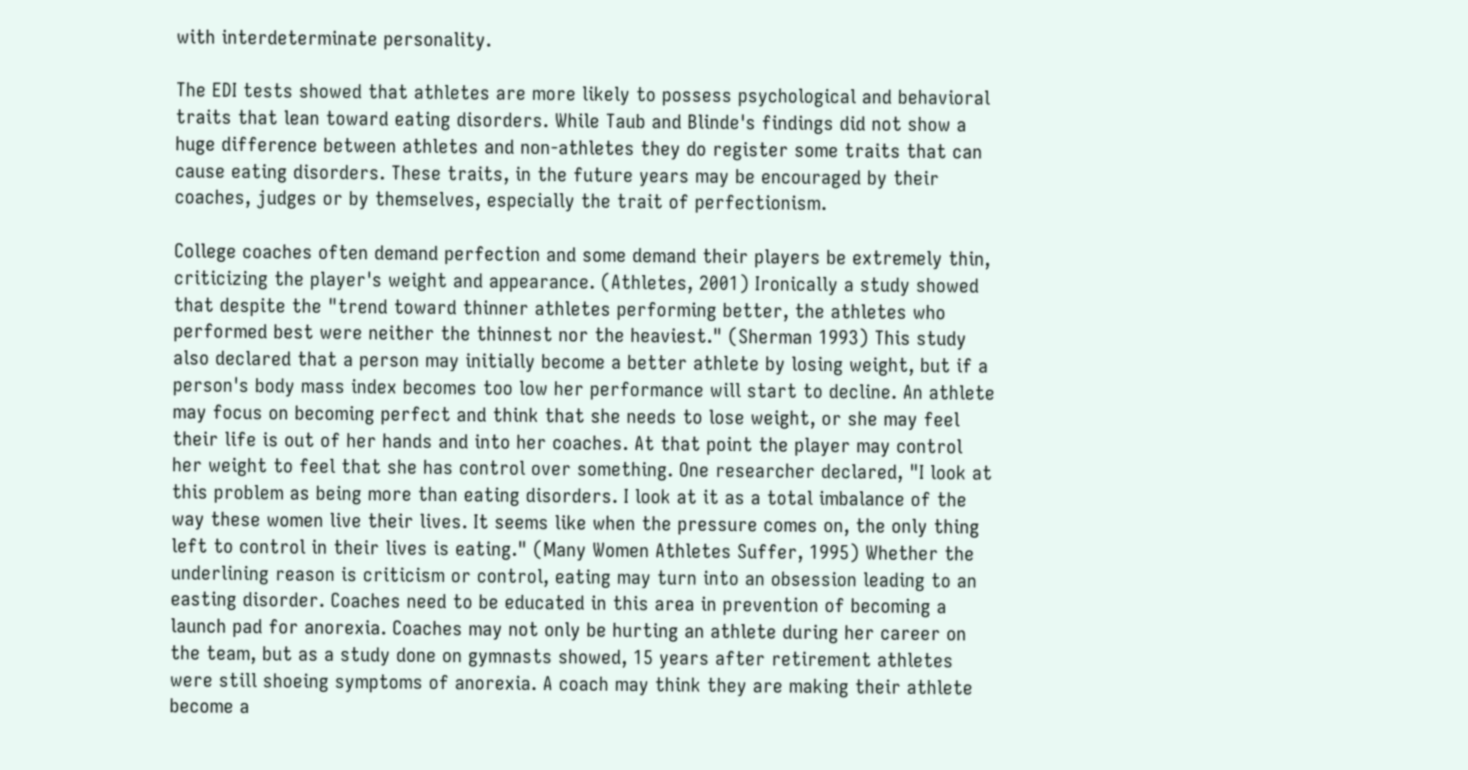with interdeterminate personality.

The EDI tests showed that athletes are more likely to possess psychological and behavioral traits that lean toward eating disorders. While Taub and Blinde's findings did not show a huge difference between athletes and non-athletes they do register some traits that can cause eating disorders. These traits, in the future years may be encouraged by their coaches, judges or by themselves, especially the trait of perfectionism.

College coaches often demand perfection and some demand their players be extremely thin, criticizing the player's weight and appearance. (Athletes, 2001) Ironically a study showed that despite the "trend toward thinner athletes performing better, the athletes who performed best were neither the thinnest nor the heaviest." (Sherman 1993) This study also declared that a person may initially become a better athlete by losing weight, but if a person's body mass index becomes too low her performance will start to decline. An athlete may focus on becoming perfect and think that she needs to lose weight, or she may feel their life is out of her hands and into her coaches. At that point the player may control her weight to feel that she has control over something. One researcher declared, "I look at this problem as being more than eating disorders. I look at it as a total imbalance of the way these women live their lives. It seems like when the pressure comes on, the only thing left to control in their lives is eating." (Many Women Athletes Suffer, 1995) Whether the underlining reason is criticism or control, eating may turn into an obsession leading to an easting disorder. Coaches need to be educated in this area in prevention of becoming a launch pad for anorexia. Coaches may not only be hurting an athlete during her career on the team, but as a study done on gymnasts showed, 15 years after retirement athletes were still shoeing symptoms of anorexia. A coach may think they are making their athlete become a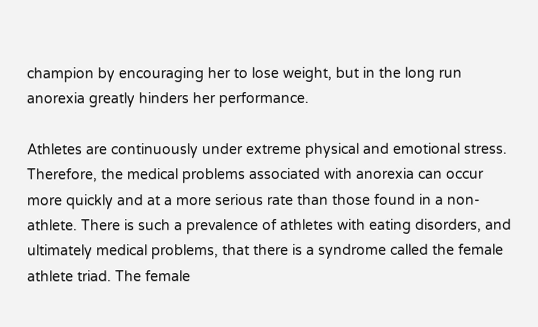champion by encouraging her to lose weight, but in the long run anorexia greatly hinders her performance.

Athletes are continuously under extreme physical and emotional stress. Therefore, the medical problems associated with anorexia can occur more quickly and at a more serious rate than those found in a non-athlete. There is such a prevalence of athletes with eating disorders, and ultimately medical problems, that there is a syndrome called the female athlete triad. The female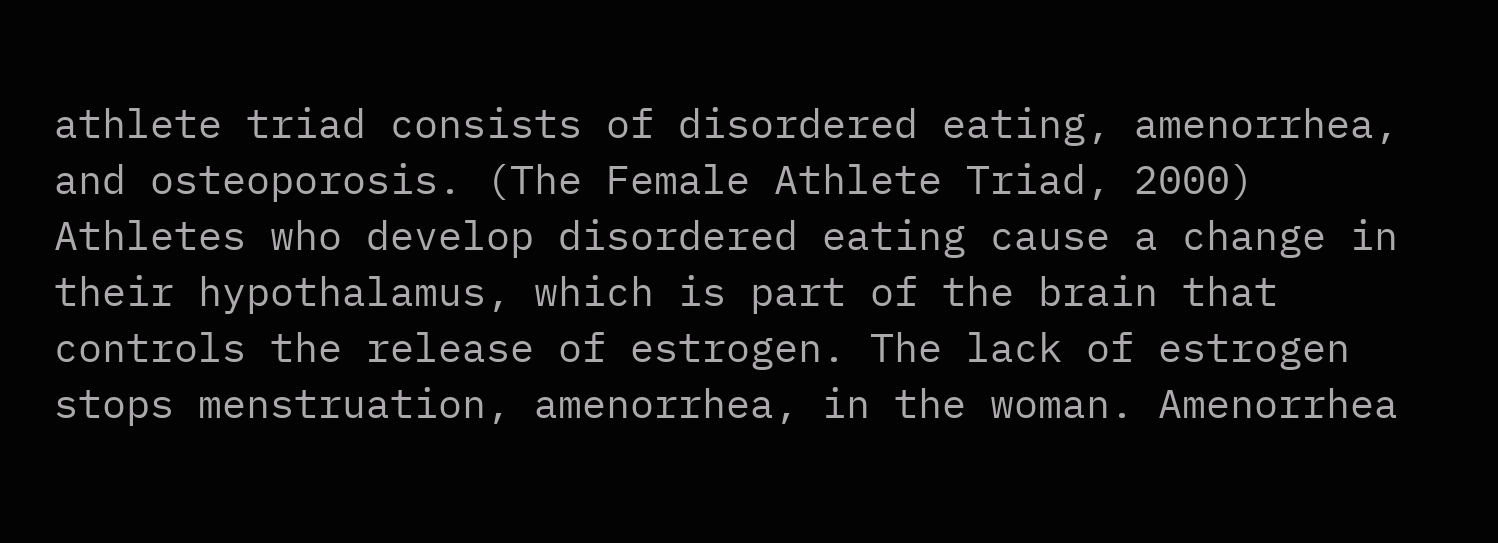athlete triad consists of disordered eating, amenorrhea, and osteoporosis. (The Female Athlete Triad, 2000) Athletes who develop disordered eating cause a change in their hypothalamus, which is part of the brain that controls the release of estrogen. The lack of estrogen stops menstruation, amenorrhea, in the woman. Amenorrhea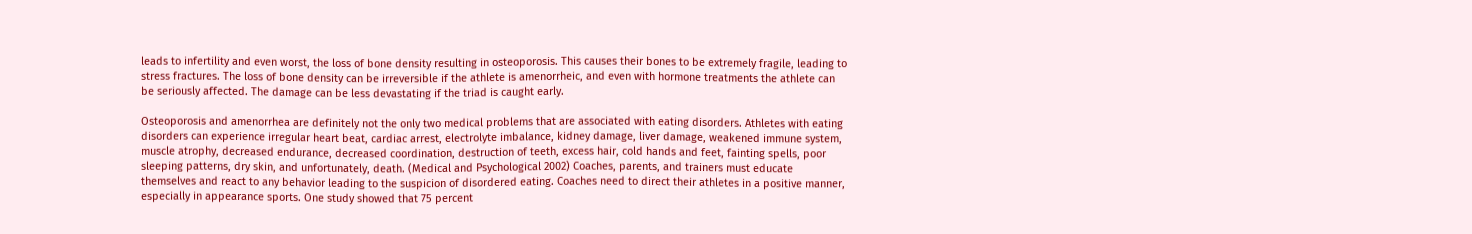leads to infertility and even worst, the loss of bone density resulting in osteoporosis. This causes their bones to be extremely fragile, leading to stress fractures. The loss of bone density can be irreversible if the athlete is amenorrheic, and even with hormone treatments the athlete can be seriously affected. The damage can be less devastating if the triad is caught early.

Osteoporosis and amenorrhea are definitely not the only two medical problems that are associated with eating disorders. Athletes with eating disorders can experience irregular heart beat, cardiac arrest, electrolyte imbalance, kidney damage, liver damage, weakened immune system, muscle atrophy, decreased endurance, decreased coordination, destruction of teeth, excess hair, cold hands and feet, fainting spells, poor sleeping patterns, dry skin, and unfortunately, death. (Medical and Psychological 2002) Coaches, parents, and trainers must educate themselves and react to any behavior leading to the suspicion of disordered eating. Coaches need to direct their athletes in a positive manner, especially in appearance sports. One study showed that 75 percent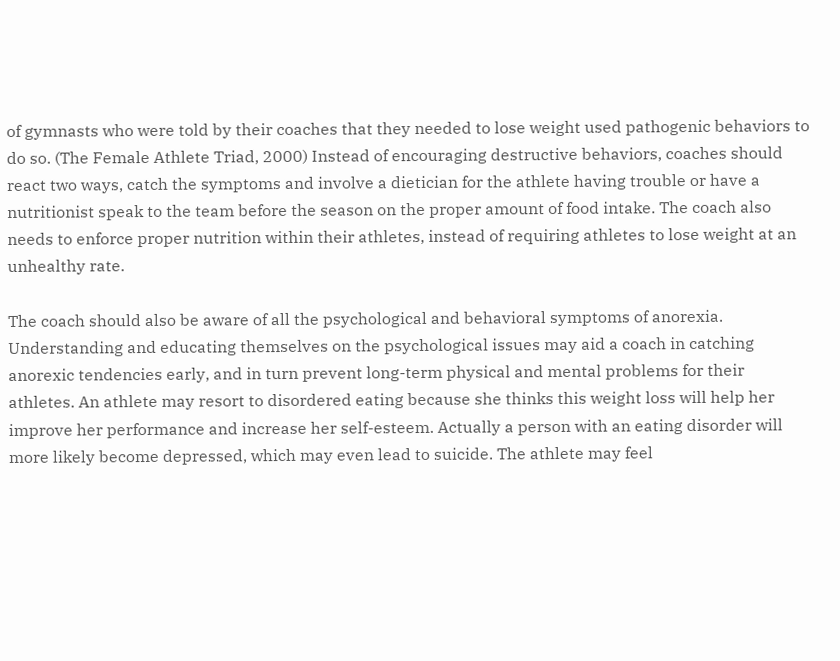of gymnasts who were told by their coaches that they needed to lose weight used pathogenic behaviors to do so. (The Female Athlete Triad, 2000) Instead of encouraging destructive behaviors, coaches should react two ways, catch the symptoms and involve a dietician for the athlete having trouble or have a nutritionist speak to the team before the season on the proper amount of food intake. The coach also needs to enforce proper nutrition within their athletes, instead of requiring athletes to lose weight at an unhealthy rate.

The coach should also be aware of all the psychological and behavioral symptoms of anorexia. Understanding and educating themselves on the psychological issues may aid a coach in catching anorexic tendencies early, and in turn prevent long-term physical and mental problems for their athletes. An athlete may resort to disordered eating because she thinks this weight loss will help her improve her performance and increase her self-esteem. Actually a person with an eating disorder will more likely become depressed, which may even lead to suicide. The athlete may feel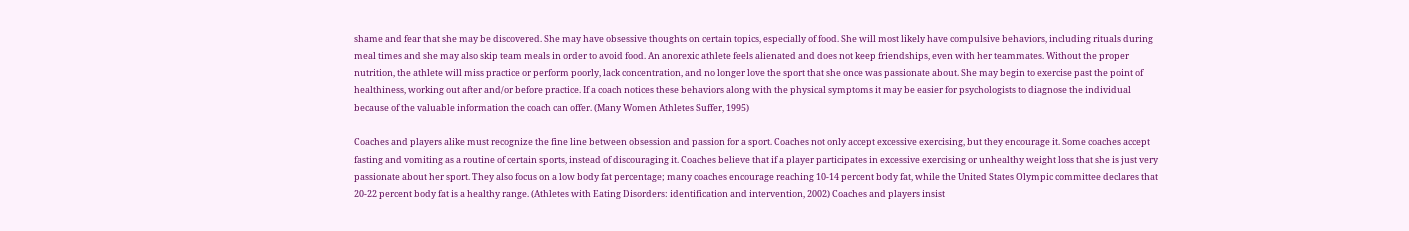shame and fear that she may be discovered. She may have obsessive thoughts on certain topics, especially of food. She will most likely have compulsive behaviors, including rituals during meal times and she may also skip team meals in order to avoid food. An anorexic athlete feels alienated and does not keep friendships, even with her teammates. Without the proper nutrition, the athlete will miss practice or perform poorly, lack concentration, and no longer love the sport that she once was passionate about. She may begin to exercise past the point of healthiness, working out after and/or before practice. If a coach notices these behaviors along with the physical symptoms it may be easier for psychologists to diagnose the individual because of the valuable information the coach can offer. (Many Women Athletes Suffer, 1995)

Coaches and players alike must recognize the fine line between obsession and passion for a sport. Coaches not only accept excessive exercising, but they encourage it. Some coaches accept fasting and vomiting as a routine of certain sports, instead of discouraging it. Coaches believe that if a player participates in excessive exercising or unhealthy weight loss that she is just very passionate about her sport. They also focus on a low body fat percentage; many coaches encourage reaching 10-14 percent body fat, while the United States Olympic committee declares that 20-22 percent body fat is a healthy range. (Athletes with Eating Disorders: identification and intervention, 2002) Coaches and players insist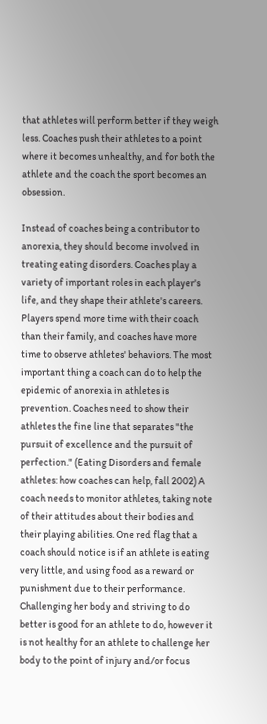that athletes will perform better if they weigh less. Coaches push their athletes to a point where it becomes unhealthy, and for both the athlete and the coach the sport becomes an obsession.

Instead of coaches being a contributor to anorexia, they should become involved in treating eating disorders. Coaches play a variety of important roles in each player's life, and they shape their athlete's careers. Players spend more time with their coach than their family, and coaches have more time to observe athletes' behaviors. The most important thing a coach can do to help the epidemic of anorexia in athletes is prevention. Coaches need to show their athletes the fine line that separates "the pursuit of excellence and the pursuit of perfection." (Eating Disorders and female athletes: how coaches can help, fall 2002) A coach needs to monitor athletes, taking note of their attitudes about their bodies and their playing abilities. One red flag that a coach should notice is if an athlete is eating very little, and using food as a reward or punishment due to their performance. Challenging her body and striving to do better is good for an athlete to do, however it is not healthy for an athlete to challenge her body to the point of injury and/or focus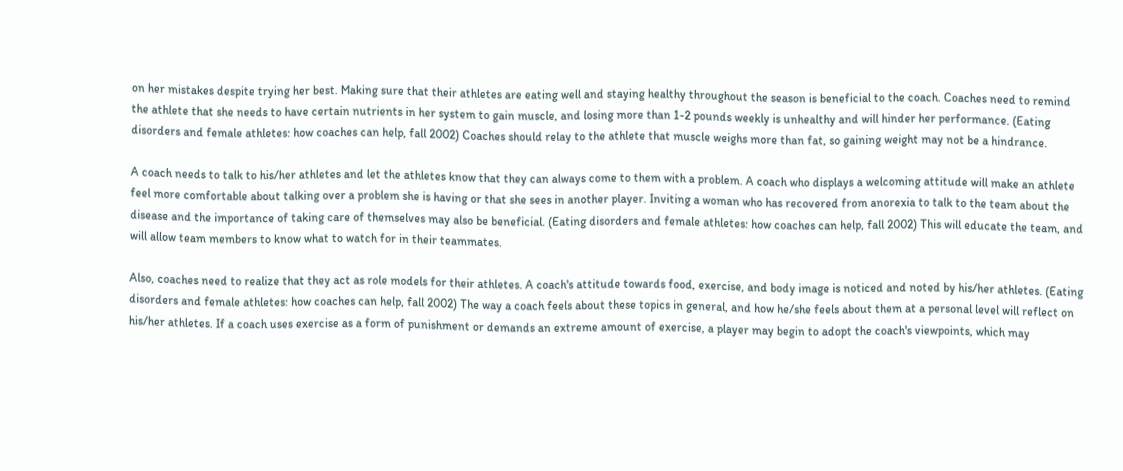on her mistakes despite trying her best. Making sure that their athletes are eating well and staying healthy throughout the season is beneficial to the coach. Coaches need to remind the athlete that she needs to have certain nutrients in her system to gain muscle, and losing more than 1-2 pounds weekly is unhealthy and will hinder her performance. (Eating disorders and female athletes: how coaches can help, fall 2002) Coaches should relay to the athlete that muscle weighs more than fat, so gaining weight may not be a hindrance.

A coach needs to talk to his/her athletes and let the athletes know that they can always come to them with a problem. A coach who displays a welcoming attitude will make an athlete feel more comfortable about talking over a problem she is having or that she sees in another player. Inviting a woman who has recovered from anorexia to talk to the team about the disease and the importance of taking care of themselves may also be beneficial. (Eating disorders and female athletes: how coaches can help, fall 2002) This will educate the team, and will allow team members to know what to watch for in their teammates.

Also, coaches need to realize that they act as role models for their athletes. A coach's attitude towards food, exercise, and body image is noticed and noted by his/her athletes. (Eating disorders and female athletes: how coaches can help, fall 2002) The way a coach feels about these topics in general, and how he/she feels about them at a personal level will reflect on his/her athletes. If a coach uses exercise as a form of punishment or demands an extreme amount of exercise, a player may begin to adopt the coach's viewpoints, which may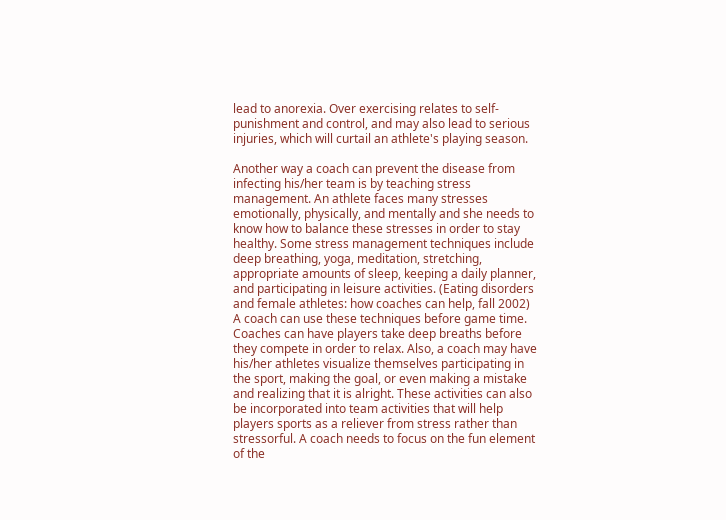lead to anorexia. Over exercising relates to self-punishment and control, and may also lead to serious injuries, which will curtail an athlete's playing season.

Another way a coach can prevent the disease from infecting his/her team is by teaching stress management. An athlete faces many stresses emotionally, physically, and mentally and she needs to know how to balance these stresses in order to stay healthy. Some stress management techniques include deep breathing, yoga, meditation, stretching, appropriate amounts of sleep, keeping a daily planner, and participating in leisure activities. (Eating disorders and female athletes: how coaches can help, fall 2002) A coach can use these techniques before game time. Coaches can have players take deep breaths before they compete in order to relax. Also, a coach may have his/her athletes visualize themselves participating in the sport, making the goal, or even making a mistake and realizing that it is alright. These activities can also be incorporated into team activities that will help players sports as a reliever from stress rather than stressorful. A coach needs to focus on the fun element of the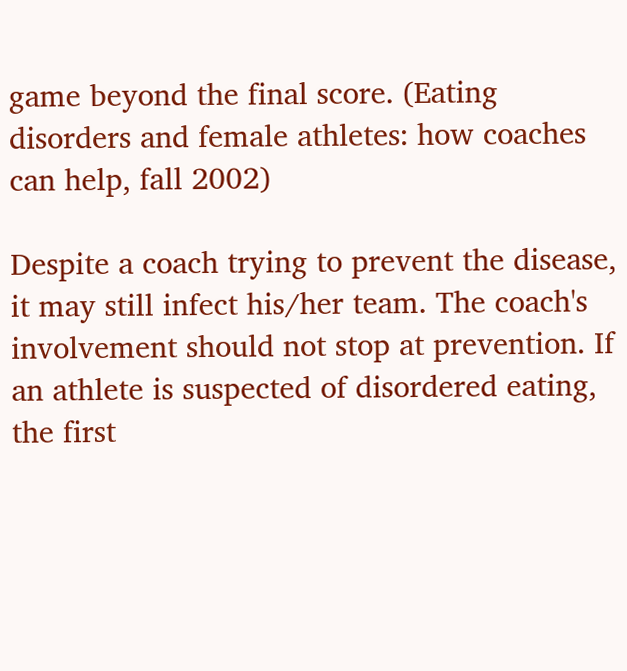game beyond the final score. (Eating disorders and female athletes: how coaches can help, fall 2002)

Despite a coach trying to prevent the disease, it may still infect his/her team. The coach's involvement should not stop at prevention. If an athlete is suspected of disordered eating, the first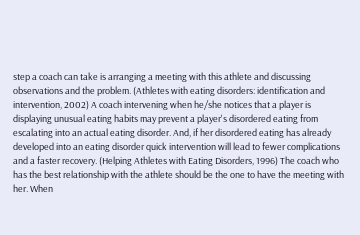step a coach can take is arranging a meeting with this athlete and discussing observations and the problem. (Athletes with eating disorders: identification and intervention, 2002) A coach intervening when he/she notices that a player is displaying unusual eating habits may prevent a player's disordered eating from escalating into an actual eating disorder. And, if her disordered eating has already developed into an eating disorder quick intervention will lead to fewer complications and a faster recovery. (Helping Athletes with Eating Disorders, 1996) The coach who has the best relationship with the athlete should be the one to have the meeting with her. When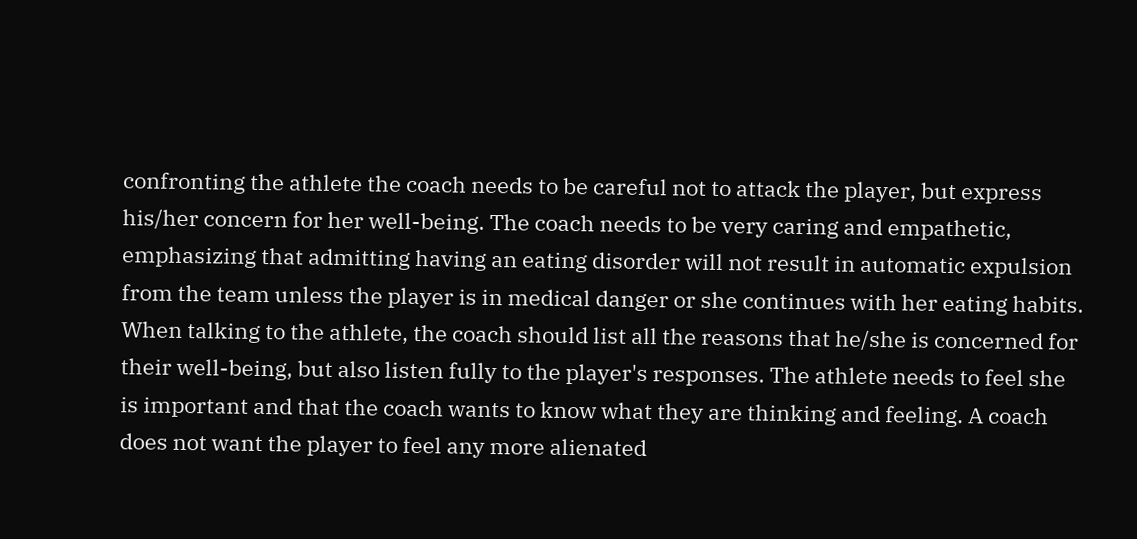confronting the athlete the coach needs to be careful not to attack the player, but express his/her concern for her well-being. The coach needs to be very caring and empathetic, emphasizing that admitting having an eating disorder will not result in automatic expulsion from the team unless the player is in medical danger or she continues with her eating habits. When talking to the athlete, the coach should list all the reasons that he/she is concerned for their well-being, but also listen fully to the player's responses. The athlete needs to feel she is important and that the coach wants to know what they are thinking and feeling. A coach does not want the player to feel any more alienated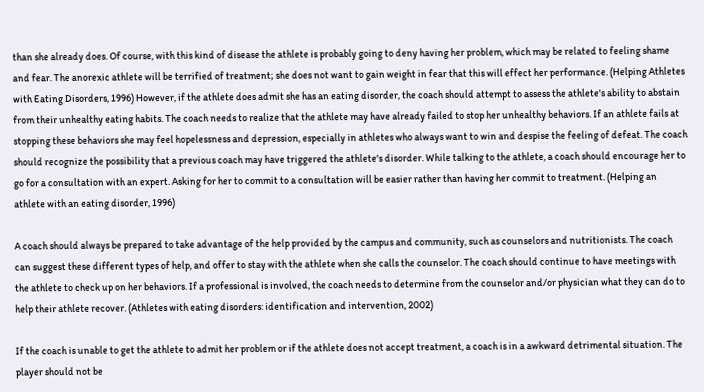than she already does. Of course, with this kind of disease the athlete is probably going to deny having her problem, which may be related to feeling shame and fear. The anorexic athlete will be terrified of treatment; she does not want to gain weight in fear that this will effect her performance. (Helping Athletes with Eating Disorders, 1996) However, if the athlete does admit she has an eating disorder, the coach should attempt to assess the athlete's ability to abstain from their unhealthy eating habits. The coach needs to realize that the athlete may have already failed to stop her unhealthy behaviors. If an athlete fails at stopping these behaviors she may feel hopelessness and depression, especially in athletes who always want to win and despise the feeling of defeat. The coach should recognize the possibility that a previous coach may have triggered the athlete's disorder. While talking to the athlete, a coach should encourage her to go for a consultation with an expert. Asking for her to commit to a consultation will be easier rather than having her commit to treatment. (Helping an athlete with an eating disorder, 1996)

A coach should always be prepared to take advantage of the help provided by the campus and community, such as counselors and nutritionists. The coach can suggest these different types of help, and offer to stay with the athlete when she calls the counselor. The coach should continue to have meetings with the athlete to check up on her behaviors. If a professional is involved, the coach needs to determine from the counselor and/or physician what they can do to help their athlete recover. (Athletes with eating disorders: identification and intervention, 2002)

If the coach is unable to get the athlete to admit her problem or if the athlete does not accept treatment, a coach is in a awkward detrimental situation. The player should not be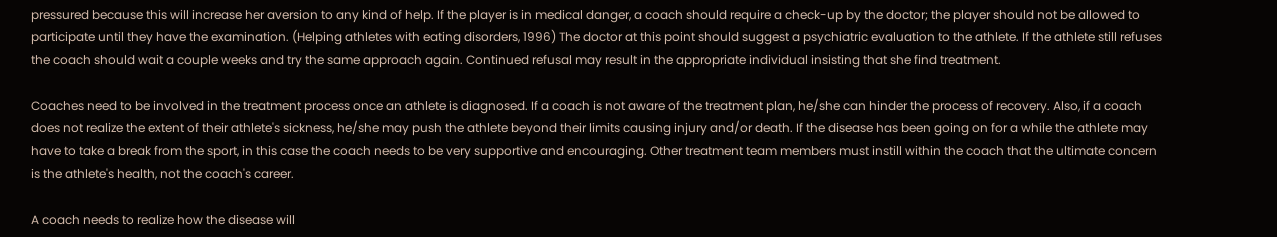pressured because this will increase her aversion to any kind of help. If the player is in medical danger, a coach should require a check-up by the doctor; the player should not be allowed to participate until they have the examination. (Helping athletes with eating disorders, 1996) The doctor at this point should suggest a psychiatric evaluation to the athlete. If the athlete still refuses the coach should wait a couple weeks and try the same approach again. Continued refusal may result in the appropriate individual insisting that she find treatment.

Coaches need to be involved in the treatment process once an athlete is diagnosed. If a coach is not aware of the treatment plan, he/she can hinder the process of recovery. Also, if a coach does not realize the extent of their athlete's sickness, he/she may push the athlete beyond their limits causing injury and/or death. If the disease has been going on for a while the athlete may have to take a break from the sport, in this case the coach needs to be very supportive and encouraging. Other treatment team members must instill within the coach that the ultimate concern is the athlete's health, not the coach's career.

A coach needs to realize how the disease will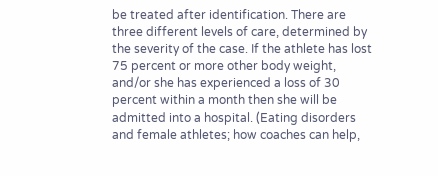be treated after identification. There are three different levels of care, determined by the severity of the case. If the athlete has lost 75 percent or more other body weight, and/or she has experienced a loss of 30 percent within a month then she will be admitted into a hospital. (Eating disorders and female athletes; how coaches can help,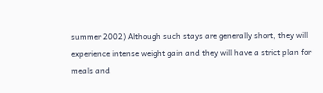summer 2002) Although such stays are generally short, they will experience intense weight gain and they will have a strict plan for meals and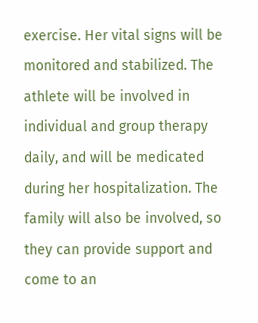exercise. Her vital signs will be monitored and stabilized. The athlete will be involved in individual and group therapy daily, and will be medicated during her hospitalization. The family will also be involved, so they can provide support and come to an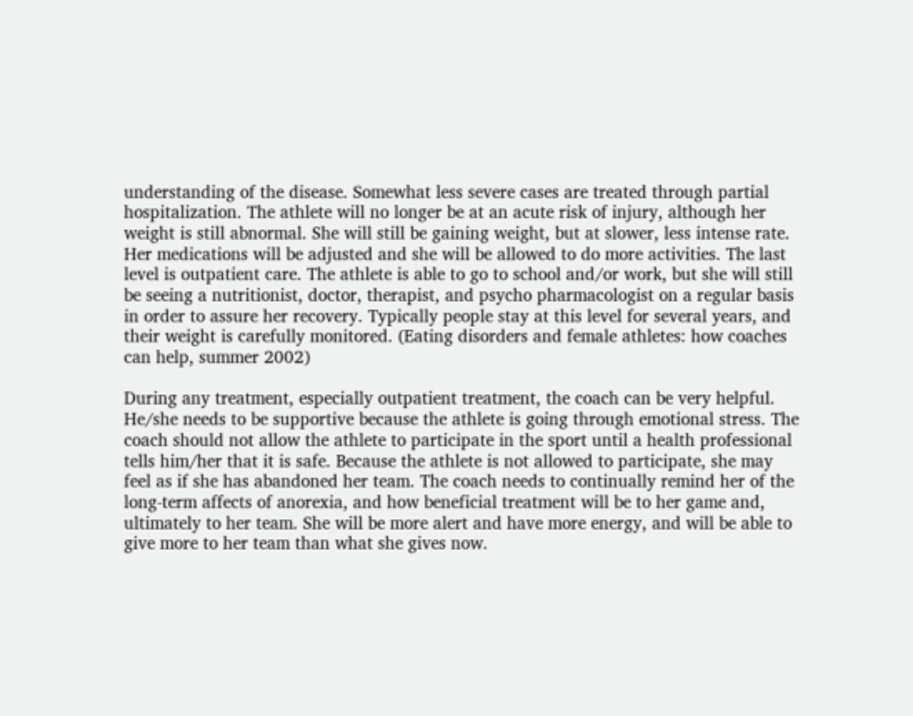understanding of the disease. Somewhat less severe cases are treated through partial hospitalization. The athlete will no longer be at an acute risk of injury, although her weight is still abnormal. She will still be gaining weight, but at slower, less intense rate. Her medications will be adjusted and she will be allowed to do more activities. The last level is outpatient care. The athlete is able to go to school and/or work, but she will still be seeing a nutritionist, doctor, therapist, and psycho pharmacologist on a regular basis in order to assure her recovery. Typically people stay at this level for several years, and their weight is carefully monitored. (Eating disorders and female athletes: how coaches can help, summer 2002)

During any treatment, especially outpatient treatment, the coach can be very helpful. He/she needs to be supportive because the athlete is going through emotional stress. The coach should not allow the athlete to participate in the sport until a health professional tells him/her that it is safe. Because the athlete is not allowed to participate, she may feel as if she has abandoned her team. The coach needs to continually remind her of the long-term affects of anorexia, and how beneficial treatment will be to her game and, ultimately to her team. She will be more alert and have more energy, and will be able to give more to her team than what she gives now.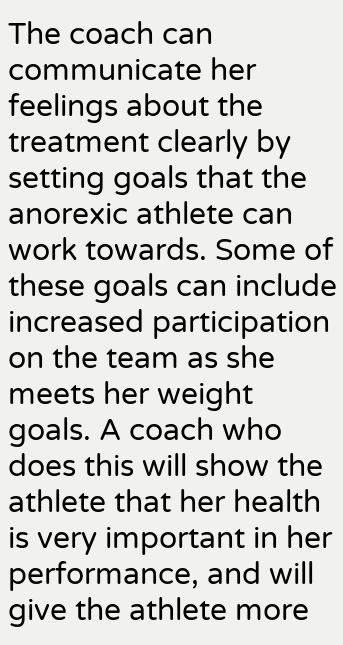The coach can communicate her feelings about the treatment clearly by setting goals that the anorexic athlete can work towards. Some of these goals can include increased participation on the team as she meets her weight goals. A coach who does this will show the athlete that her health is very important in her performance, and will give the athlete more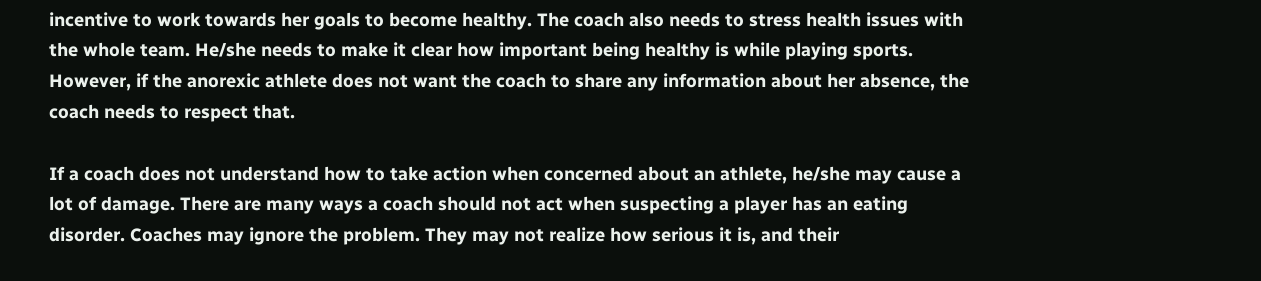incentive to work towards her goals to become healthy. The coach also needs to stress health issues with the whole team. He/she needs to make it clear how important being healthy is while playing sports. However, if the anorexic athlete does not want the coach to share any information about her absence, the coach needs to respect that.

If a coach does not understand how to take action when concerned about an athlete, he/she may cause a lot of damage. There are many ways a coach should not act when suspecting a player has an eating disorder. Coaches may ignore the problem. They may not realize how serious it is, and their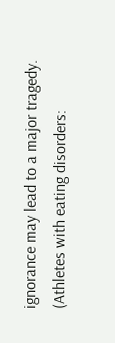ignorance may lead to a major tragedy. (Athletes with eating disorders: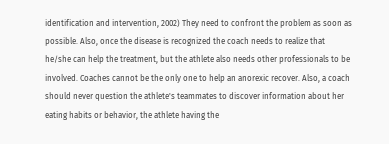identification and intervention, 2002) They need to confront the problem as soon as possible. Also, once the disease is recognized the coach needs to realize that he/she can help the treatment, but the athlete also needs other professionals to be involved. Coaches cannot be the only one to help an anorexic recover. Also, a coach should never question the athlete's teammates to discover information about her eating habits or behavior, the athlete having the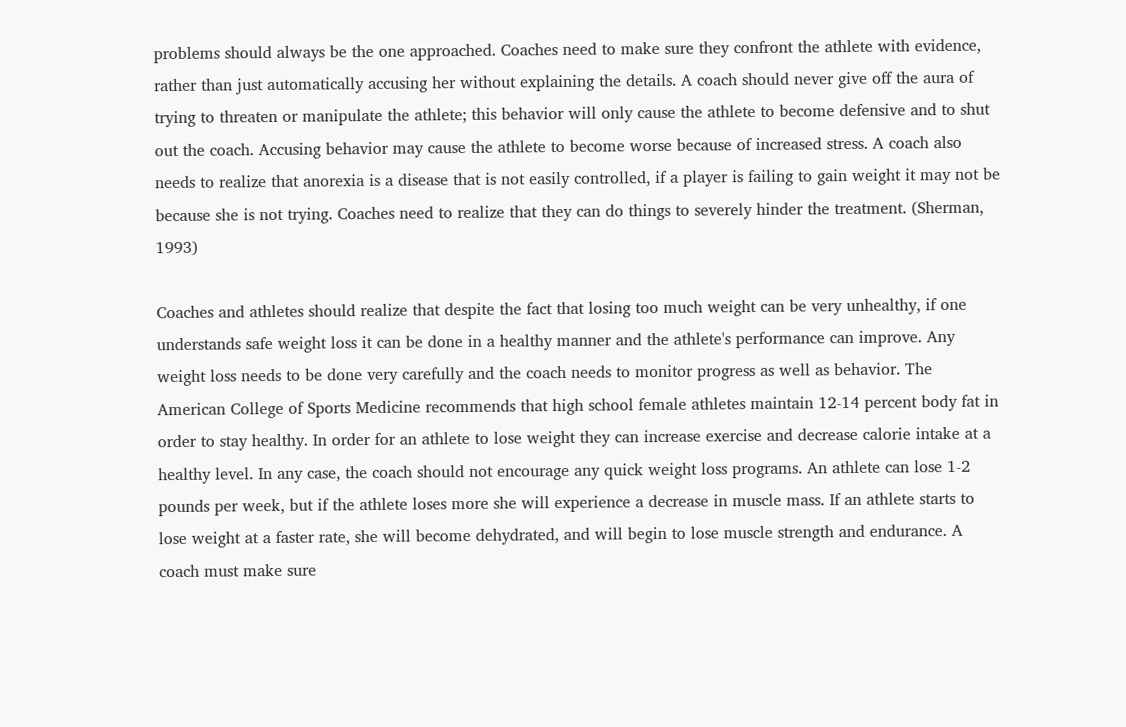problems should always be the one approached. Coaches need to make sure they confront the athlete with evidence, rather than just automatically accusing her without explaining the details. A coach should never give off the aura of trying to threaten or manipulate the athlete; this behavior will only cause the athlete to become defensive and to shut out the coach. Accusing behavior may cause the athlete to become worse because of increased stress. A coach also needs to realize that anorexia is a disease that is not easily controlled, if a player is failing to gain weight it may not be because she is not trying. Coaches need to realize that they can do things to severely hinder the treatment. (Sherman, 1993)

Coaches and athletes should realize that despite the fact that losing too much weight can be very unhealthy, if one understands safe weight loss it can be done in a healthy manner and the athlete's performance can improve. Any weight loss needs to be done very carefully and the coach needs to monitor progress as well as behavior. The American College of Sports Medicine recommends that high school female athletes maintain 12-14 percent body fat in order to stay healthy. In order for an athlete to lose weight they can increase exercise and decrease calorie intake at a healthy level. In any case, the coach should not encourage any quick weight loss programs. An athlete can lose 1-2 pounds per week, but if the athlete loses more she will experience a decrease in muscle mass. If an athlete starts to lose weight at a faster rate, she will become dehydrated, and will begin to lose muscle strength and endurance. A coach must make sure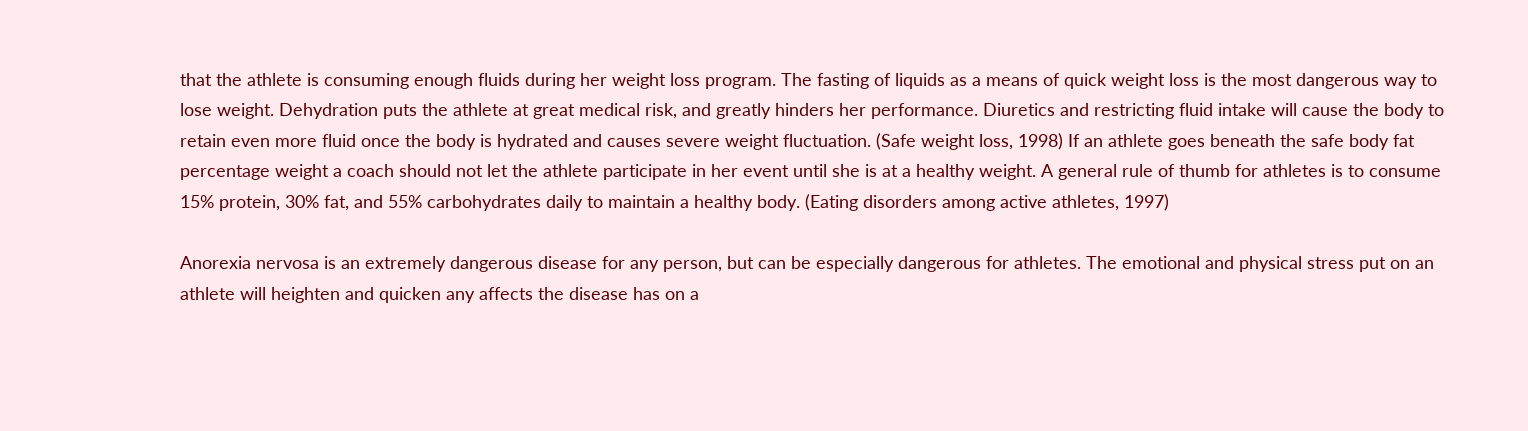that the athlete is consuming enough fluids during her weight loss program. The fasting of liquids as a means of quick weight loss is the most dangerous way to lose weight. Dehydration puts the athlete at great medical risk, and greatly hinders her performance. Diuretics and restricting fluid intake will cause the body to retain even more fluid once the body is hydrated and causes severe weight fluctuation. (Safe weight loss, 1998) If an athlete goes beneath the safe body fat percentage weight a coach should not let the athlete participate in her event until she is at a healthy weight. A general rule of thumb for athletes is to consume 15% protein, 30% fat, and 55% carbohydrates daily to maintain a healthy body. (Eating disorders among active athletes, 1997)

Anorexia nervosa is an extremely dangerous disease for any person, but can be especially dangerous for athletes. The emotional and physical stress put on an athlete will heighten and quicken any affects the disease has on a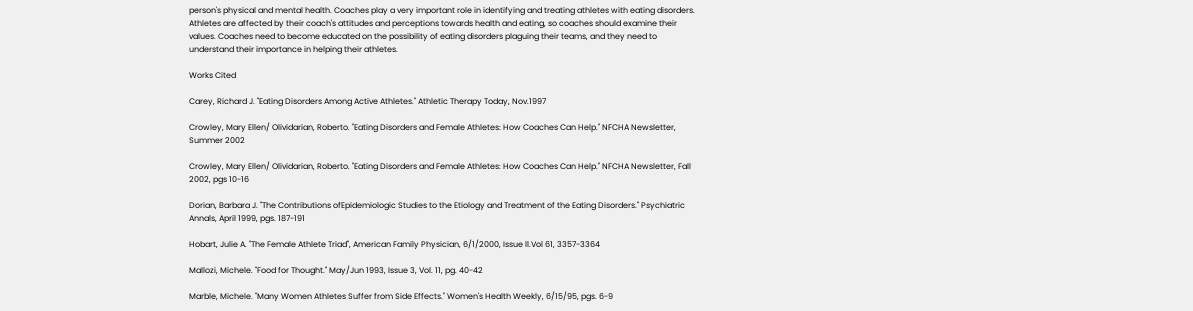person's physical and mental health. Coaches play a very important role in identifying and treating athletes with eating disorders. Athletes are affected by their coach's attitudes and perceptions towards health and eating, so coaches should examine their values. Coaches need to become educated on the possibility of eating disorders plaguing their teams, and they need to understand their importance in helping their athletes.

Works Cited

Carey, Richard J. "Eating Disorders Among Active Athletes." Athletic Therapy Today, Nov.1997

Crowley, Mary Ellen/ Olividarian, Roberto. "Eating Disorders and Female Athletes: How Coaches Can Help." NFCHA Newsletter, Summer 2002

Crowley, Mary Ellen/ Olividarian, Roberto. "Eating Disorders and Female Athletes: How Coaches Can Help." NFCHA Newsletter, Fall 2002, pgs 10-16

Dorian, Barbara J. "The Contributions ofEpidemiologic Studies to the Etiology and Treatment of the Eating Disorders." Psychiatric Annals, April 1999, pgs. 187-191

Hobart, Julie A. "The Female Athlete Triad", American Family Physician, 6/1/2000, Issue ll.Vol 61, 3357-3364

Mallozi, Michele. "Food for Thought." May/Jun 1993, Issue 3, Vol. 11, pg. 40-42

Marble, Michele. "Many Women Athletes Suffer from Side Effects." Women's Health Weekly, 6/15/95, pgs. 6-9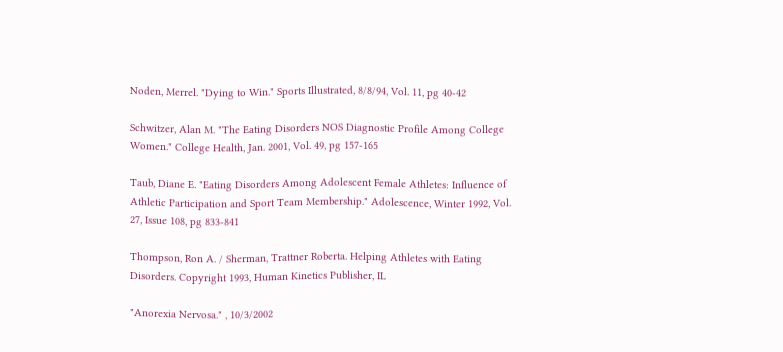Noden, Merrel. "Dying to Win." Sports Illustrated, 8/8/94, Vol. 11, pg 40-42

Schwitzer, Alan M. "The Eating Disorders NOS Diagnostic Profile Among College Women." College Health, Jan. 2001, Vol. 49, pg 157-165

Taub, Diane E. "Eating Disorders Among Adolescent Female Athletes: Influence of Athletic Participation and Sport Team Membership." Adolescence, Winter 1992, Vol. 27, Issue 108, pg 833-841

Thompson, Ron A. / Sherman, Trattner Roberta. Helping Athletes with Eating Disorders. Copyright 1993, Human Kinetics Publisher, IL

"Anorexia Nervosa." , 10/3/2002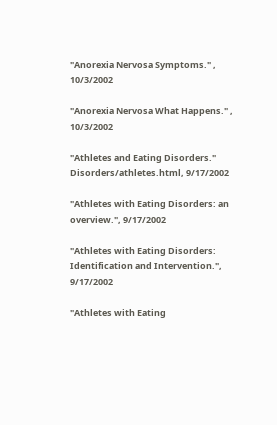"Anorexia Nervosa Symptoms." , 10/3/2002

"Anorexia Nervosa What Happens." , 10/3/2002

"Athletes and Eating Disorders." Disorders/athletes.html, 9/17/2002

"Athletes with Eating Disorders: an overview.", 9/17/2002

"Athletes with Eating Disorders: Identification and Intervention.", 9/17/2002

"Athletes with Eating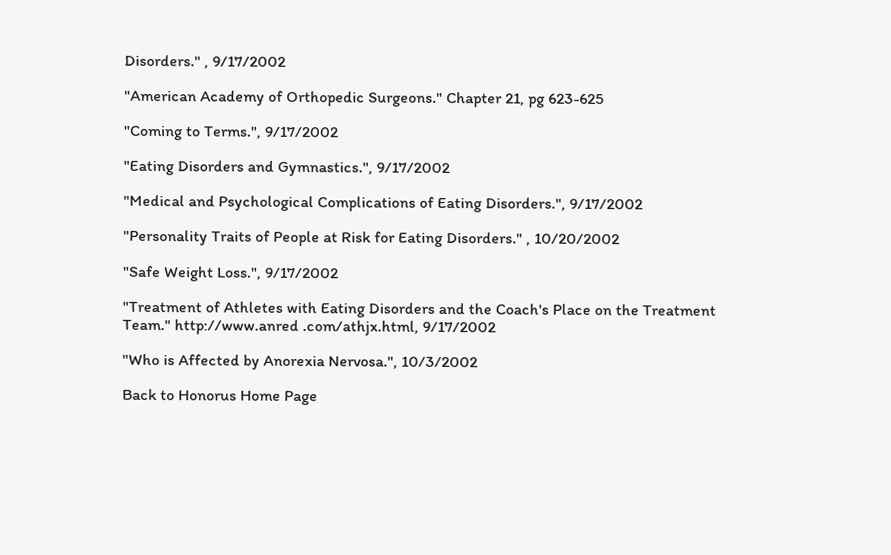Disorders." , 9/17/2002

"American Academy of Orthopedic Surgeons." Chapter 21, pg 623-625

"Coming to Terms.", 9/17/2002

"Eating Disorders and Gymnastics.", 9/17/2002

"Medical and Psychological Complications of Eating Disorders.", 9/17/2002

"Personality Traits of People at Risk for Eating Disorders." , 10/20/2002

"Safe Weight Loss.", 9/17/2002

"Treatment of Athletes with Eating Disorders and the Coach's Place on the Treatment Team." http://www.anred .com/athjx.html, 9/17/2002

"Who is Affected by Anorexia Nervosa.", 10/3/2002

Back to Honorus Home Page